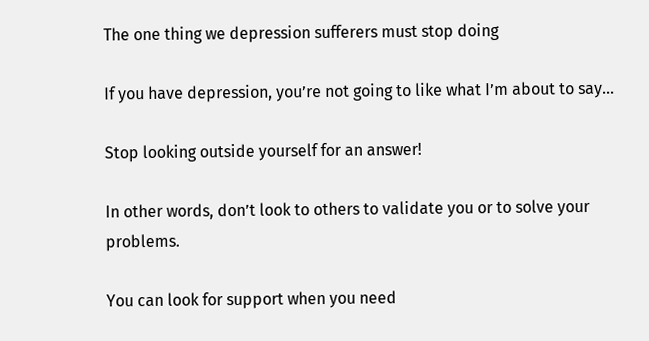The one thing we depression sufferers must stop doing

If you have depression, you’re not going to like what I’m about to say…

Stop looking outside yourself for an answer!

In other words, don’t look to others to validate you or to solve your problems.

You can look for support when you need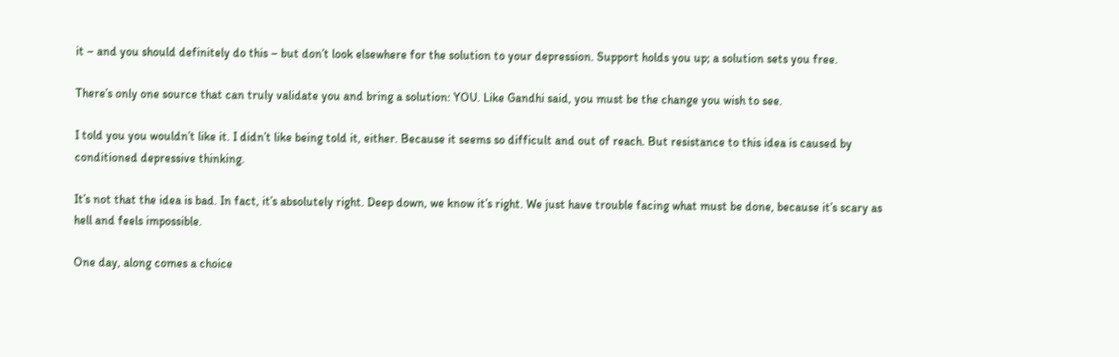it – and you should definitely do this – but don’t look elsewhere for the solution to your depression. Support holds you up; a solution sets you free.

There’s only one source that can truly validate you and bring a solution: YOU. Like Gandhi said, you must be the change you wish to see.

I told you you wouldn’t like it. I didn’t like being told it, either. Because it seems so difficult and out of reach. But resistance to this idea is caused by conditioned depressive thinking.

It’s not that the idea is bad. In fact, it’s absolutely right. Deep down, we know it’s right. We just have trouble facing what must be done, because it’s scary as hell and feels impossible.

One day, along comes a choice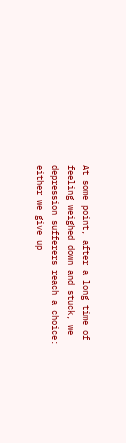At some point, after a long time of feeling weighed down and stuck, we depression sufferers reach a choice: either we give up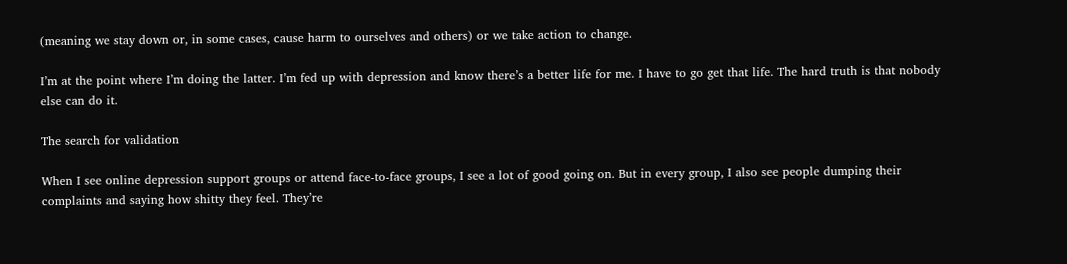(meaning we stay down or, in some cases, cause harm to ourselves and others) or we take action to change.

I’m at the point where I’m doing the latter. I’m fed up with depression and know there’s a better life for me. I have to go get that life. The hard truth is that nobody else can do it.

The search for validation

When I see online depression support groups or attend face-to-face groups, I see a lot of good going on. But in every group, I also see people dumping their complaints and saying how shitty they feel. They’re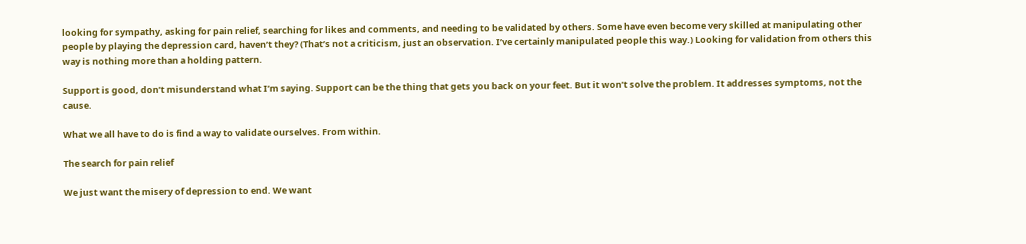looking for sympathy, asking for pain relief, searching for likes and comments, and needing to be validated by others. Some have even become very skilled at manipulating other people by playing the depression card, haven’t they? (That’s not a criticism, just an observation. I’ve certainly manipulated people this way.) Looking for validation from others this way is nothing more than a holding pattern.

Support is good, don’t misunderstand what I’m saying. Support can be the thing that gets you back on your feet. But it won’t solve the problem. It addresses symptoms, not the cause.

What we all have to do is find a way to validate ourselves. From within.

The search for pain relief

We just want the misery of depression to end. We want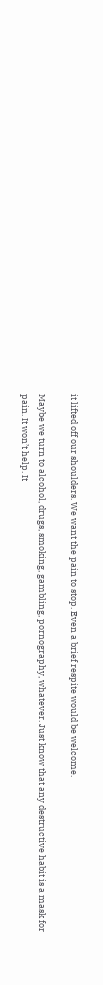it lifted off our shoulders. We want the pain to stop. Even a brief respite would be welcome.

Maybe we turn to alcohol, drugs, smoking, gambling, pornography, whatever. Just know that any destructive habit is a mask for pain. It won’t help. It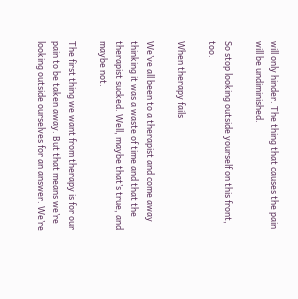will only hinder. The thing that causes the pain will be undiminished.

So stop looking outside yourself on this front, too.

When therapy fails

We’ve all been to a therapist and come away thinking it was a waste of time and that the therapist sucked. Well, maybe that’s true, and maybe not.

The first thing we want from therapy is for our pain to be taken away. But that means we’re looking outside ourselves for an answer. We’re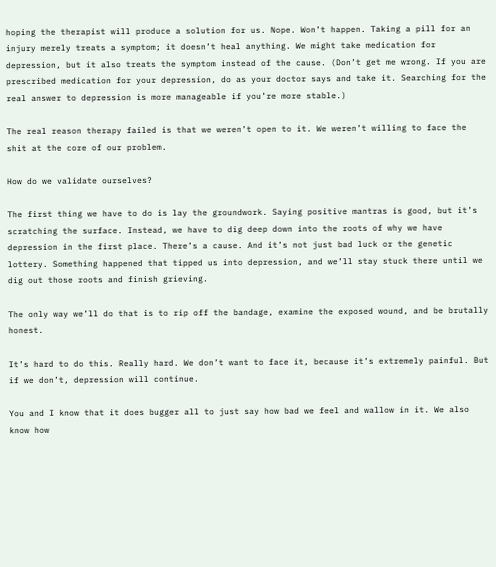hoping the therapist will produce a solution for us. Nope. Won’t happen. Taking a pill for an injury merely treats a symptom; it doesn’t heal anything. We might take medication for depression, but it also treats the symptom instead of the cause. (Don’t get me wrong. If you are prescribed medication for your depression, do as your doctor says and take it. Searching for the real answer to depression is more manageable if you’re more stable.)

The real reason therapy failed is that we weren’t open to it. We weren’t willing to face the shit at the core of our problem.

How do we validate ourselves?

The first thing we have to do is lay the groundwork. Saying positive mantras is good, but it’s scratching the surface. Instead, we have to dig deep down into the roots of why we have depression in the first place. There’s a cause. And it’s not just bad luck or the genetic lottery. Something happened that tipped us into depression, and we’ll stay stuck there until we dig out those roots and finish grieving.

The only way we’ll do that is to rip off the bandage, examine the exposed wound, and be brutally honest.

It’s hard to do this. Really hard. We don’t want to face it, because it’s extremely painful. But if we don’t, depression will continue.

You and I know that it does bugger all to just say how bad we feel and wallow in it. We also know how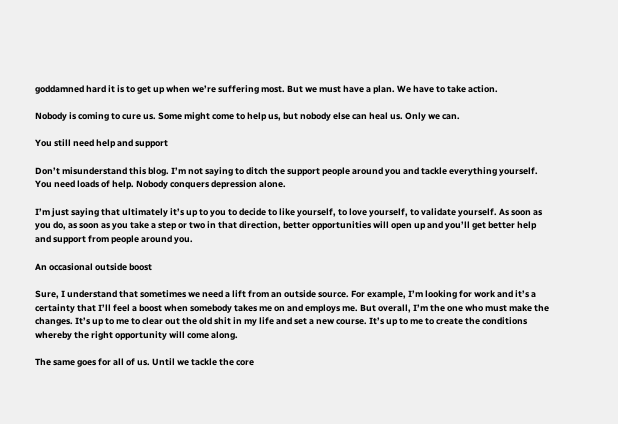goddamned hard it is to get up when we’re suffering most. But we must have a plan. We have to take action.

Nobody is coming to cure us. Some might come to help us, but nobody else can heal us. Only we can.

You still need help and support

Don’t misunderstand this blog. I’m not saying to ditch the support people around you and tackle everything yourself. You need loads of help. Nobody conquers depression alone.

I’m just saying that ultimately it’s up to you to decide to like yourself, to love yourself, to validate yourself. As soon as you do, as soon as you take a step or two in that direction, better opportunities will open up and you’ll get better help and support from people around you.

An occasional outside boost

Sure, I understand that sometimes we need a lift from an outside source. For example, I’m looking for work and it’s a certainty that I’ll feel a boost when somebody takes me on and employs me. But overall, I’m the one who must make the changes. It’s up to me to clear out the old shit in my life and set a new course. It’s up to me to create the conditions whereby the right opportunity will come along.

The same goes for all of us. Until we tackle the core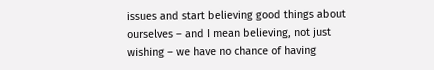issues and start believing good things about ourselves – and I mean believing, not just wishing – we have no chance of having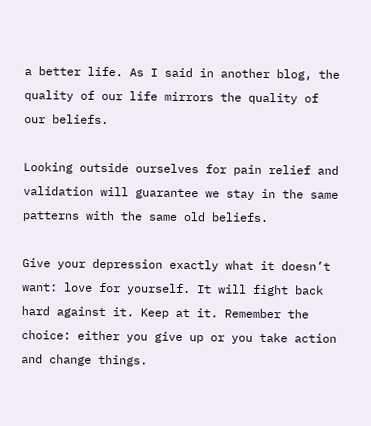a better life. As I said in another blog, the quality of our life mirrors the quality of our beliefs.

Looking outside ourselves for pain relief and validation will guarantee we stay in the same patterns with the same old beliefs.

Give your depression exactly what it doesn’t want: love for yourself. It will fight back hard against it. Keep at it. Remember the choice: either you give up or you take action and change things.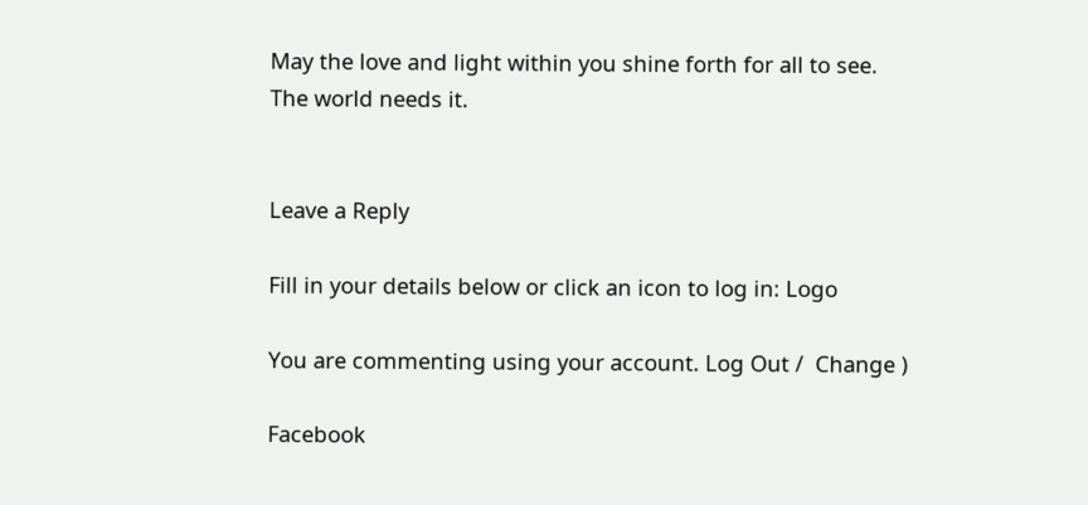May the love and light within you shine forth for all to see. The world needs it.


Leave a Reply

Fill in your details below or click an icon to log in: Logo

You are commenting using your account. Log Out /  Change )

Facebook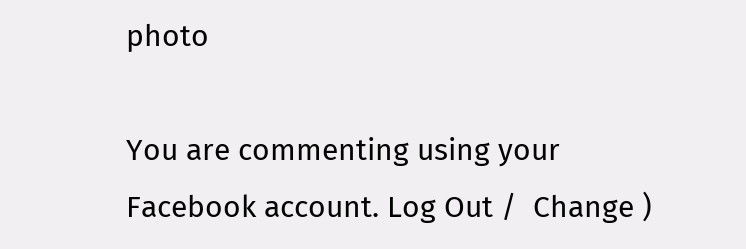photo

You are commenting using your Facebook account. Log Out /  Change )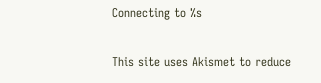Connecting to %s

This site uses Akismet to reduce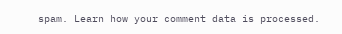spam. Learn how your comment data is processed.